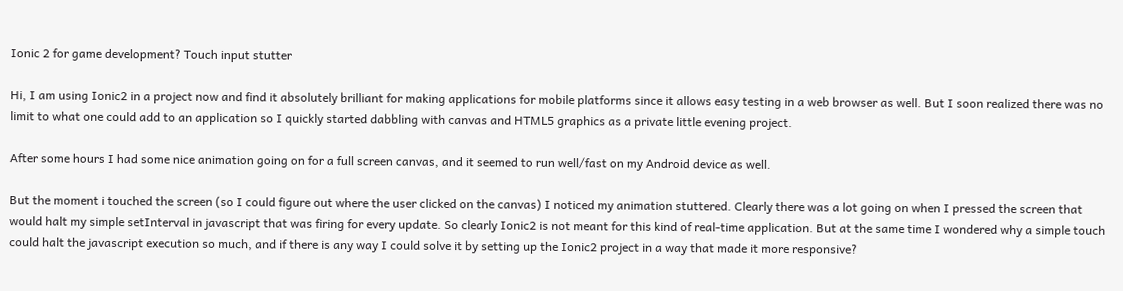Ionic 2 for game development? Touch input stutter

Hi, I am using Ionic2 in a project now and find it absolutely brilliant for making applications for mobile platforms since it allows easy testing in a web browser as well. But I soon realized there was no limit to what one could add to an application so I quickly started dabbling with canvas and HTML5 graphics as a private little evening project.

After some hours I had some nice animation going on for a full screen canvas, and it seemed to run well/fast on my Android device as well.

But the moment i touched the screen (so I could figure out where the user clicked on the canvas) I noticed my animation stuttered. Clearly there was a lot going on when I pressed the screen that would halt my simple setInterval in javascript that was firing for every update. So clearly Ionic2 is not meant for this kind of real-time application. But at the same time I wondered why a simple touch could halt the javascript execution so much, and if there is any way I could solve it by setting up the Ionic2 project in a way that made it more responsive?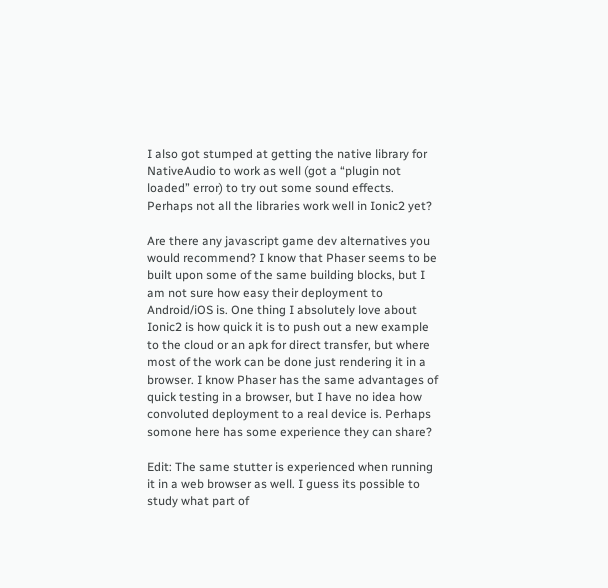I also got stumped at getting the native library for NativeAudio to work as well (got a “plugin not loaded” error) to try out some sound effects. Perhaps not all the libraries work well in Ionic2 yet?

Are there any javascript game dev alternatives you would recommend? I know that Phaser seems to be built upon some of the same building blocks, but I am not sure how easy their deployment to Android/iOS is. One thing I absolutely love about Ionic2 is how quick it is to push out a new example to the cloud or an apk for direct transfer, but where most of the work can be done just rendering it in a browser. I know Phaser has the same advantages of quick testing in a browser, but I have no idea how convoluted deployment to a real device is. Perhaps somone here has some experience they can share?

Edit: The same stutter is experienced when running it in a web browser as well. I guess its possible to study what part of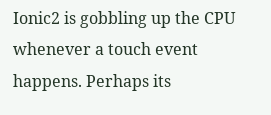Ionic2 is gobbling up the CPU whenever a touch event happens. Perhaps its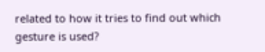related to how it tries to find out which gesture is used?